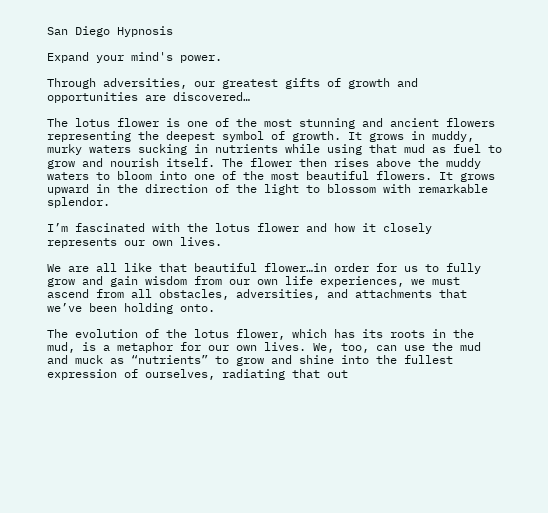San Diego Hypnosis

Expand your mind's power.

Through adversities, our greatest gifts of growth and opportunities are discovered…

The lotus flower is one of the most stunning and ancient flowers representing the deepest symbol of growth. It grows in muddy, murky waters sucking in nutrients while using that mud as fuel to grow and nourish itself. The flower then rises above the muddy waters to bloom into one of the most beautiful flowers. It grows upward in the direction of the light to blossom with remarkable splendor.

I’m fascinated with the lotus flower and how it closely represents our own lives.

We are all like that beautiful flower…in order for us to fully grow and gain wisdom from our own life experiences, we must ascend from all obstacles, adversities, and attachments that we’ve been holding onto.

The evolution of the lotus flower, which has its roots in the mud, is a metaphor for our own lives. We, too, can use the mud and muck as “nutrients” to grow and shine into the fullest expression of ourselves, radiating that out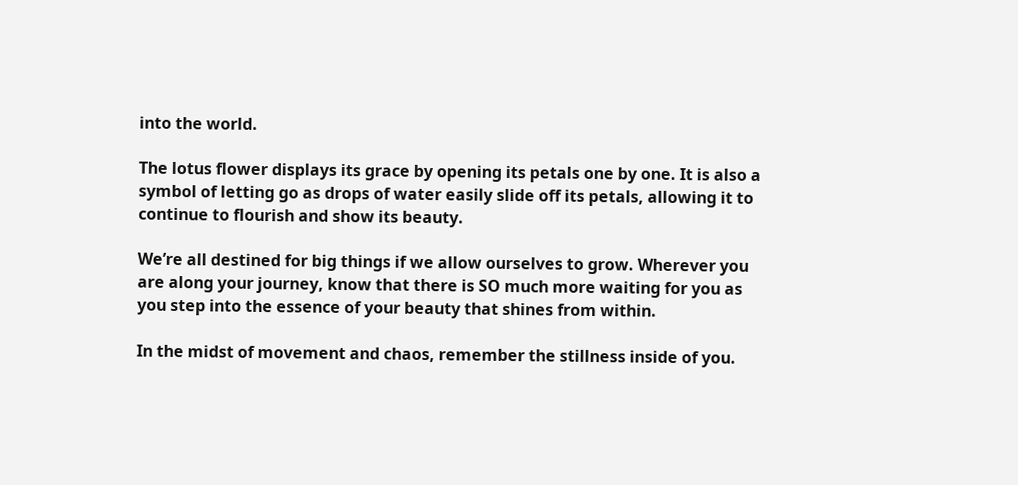into the world.

The lotus flower displays its grace by opening its petals one by one. It is also a symbol of letting go as drops of water easily slide off its petals, allowing it to continue to flourish and show its beauty.

We’re all destined for big things if we allow ourselves to grow. Wherever you are along your journey, know that there is SO much more waiting for you as you step into the essence of your beauty that shines from within.

In the midst of movement and chaos, remember the stillness inside of you.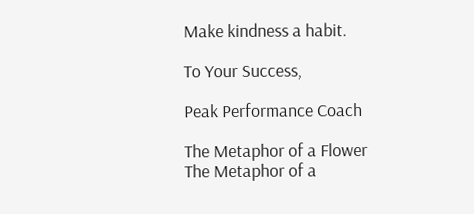Make kindness a habit.

To Your Success,

Peak Performance Coach

The Metaphor of a Flower
The Metaphor of a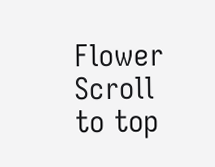Flower
Scroll to top